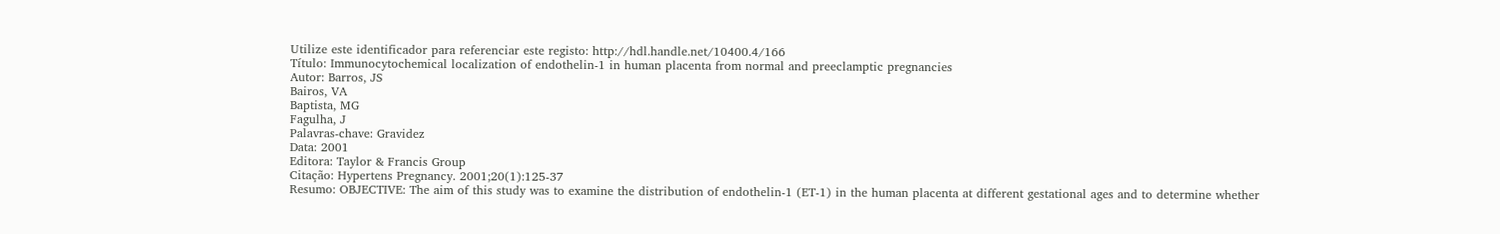Utilize este identificador para referenciar este registo: http://hdl.handle.net/10400.4/166
Título: Immunocytochemical localization of endothelin-1 in human placenta from normal and preeclamptic pregnancies
Autor: Barros, JS
Bairos, VA
Baptista, MG
Fagulha, J
Palavras-chave: Gravidez
Data: 2001
Editora: Taylor & Francis Group
Citação: Hypertens Pregnancy. 2001;20(1):125-37
Resumo: OBJECTIVE: The aim of this study was to examine the distribution of endothelin-1 (ET-1) in the human placenta at different gestational ages and to determine whether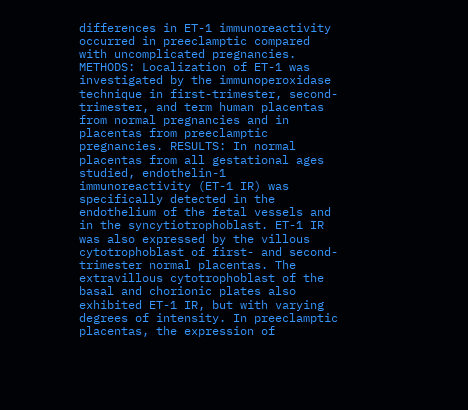differences in ET-1 immunoreactivity occurred in preeclamptic compared with uncomplicated pregnancies. METHODS: Localization of ET-1 was investigated by the immunoperoxidase technique in first-trimester, second-trimester, and term human placentas from normal pregnancies and in placentas from preeclamptic pregnancies. RESULTS: In normal placentas from all gestational ages studied, endothelin-1 immunoreactivity (ET-1 IR) was specifically detected in the endothelium of the fetal vessels and in the syncytiotrophoblast. ET-1 IR was also expressed by the villous cytotrophoblast of first- and second-trimester normal placentas. The extravillous cytotrophoblast of the basal and chorionic plates also exhibited ET-1 IR, but with varying degrees of intensity. In preeclamptic placentas, the expression of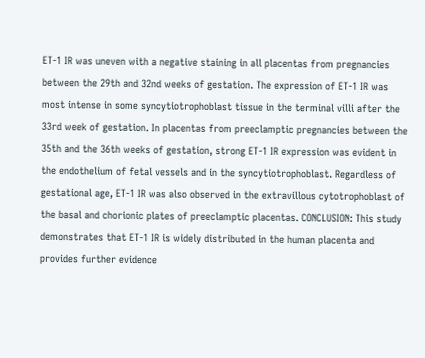ET-1 IR was uneven with a negative staining in all placentas from pregnancies between the 29th and 32nd weeks of gestation. The expression of ET-1 IR was most intense in some syncytiotrophoblast tissue in the terminal villi after the 33rd week of gestation. In placentas from preeclamptic pregnancies between the 35th and the 36th weeks of gestation, strong ET-1 IR expression was evident in the endothelium of fetal vessels and in the syncytiotrophoblast. Regardless of gestational age, ET-1 IR was also observed in the extravillous cytotrophoblast of the basal and chorionic plates of preeclamptic placentas. CONCLUSION: This study demonstrates that ET-1 IR is widely distributed in the human placenta and provides further evidence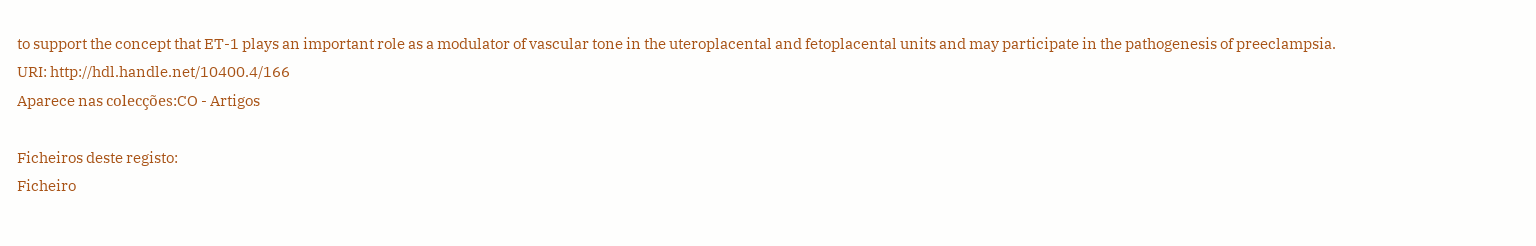to support the concept that ET-1 plays an important role as a modulator of vascular tone in the uteroplacental and fetoplacental units and may participate in the pathogenesis of preeclampsia.
URI: http://hdl.handle.net/10400.4/166
Aparece nas colecções:CO - Artigos

Ficheiros deste registo:
Ficheiro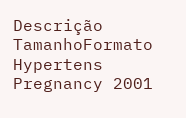Descrição TamanhoFormato
Hypertens Pregnancy 2001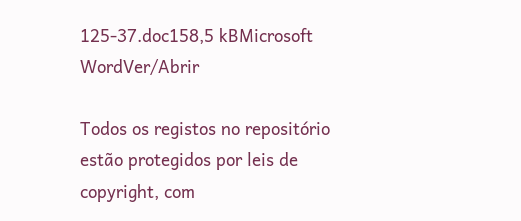125-37.doc158,5 kBMicrosoft WordVer/Abrir

Todos os registos no repositório estão protegidos por leis de copyright, com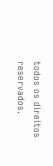todos os direitos reservados.